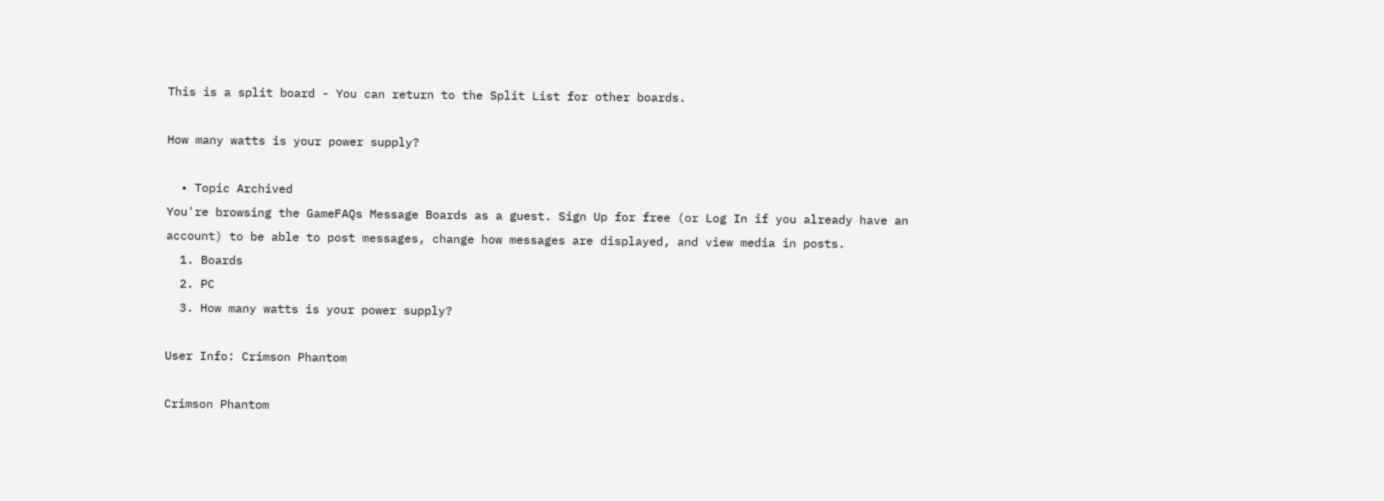This is a split board - You can return to the Split List for other boards.

How many watts is your power supply?

  • Topic Archived
You're browsing the GameFAQs Message Boards as a guest. Sign Up for free (or Log In if you already have an account) to be able to post messages, change how messages are displayed, and view media in posts.
  1. Boards
  2. PC
  3. How many watts is your power supply?

User Info: Crimson Phantom

Crimson Phantom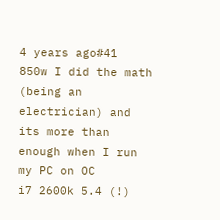4 years ago#41
850w I did the math (being an electrician) and its more than enough when I run my PC on OC
i7 2600k 5.4 (!)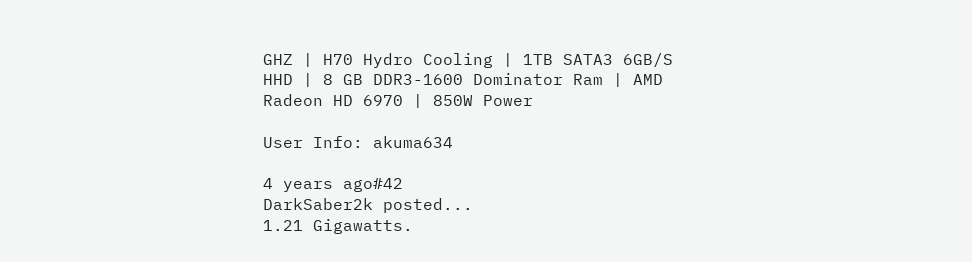GHZ | H70 Hydro Cooling | 1TB SATA3 6GB/S HHD | 8 GB DDR3-1600 Dominator Ram | AMD Radeon HD 6970 | 850W Power

User Info: akuma634

4 years ago#42
DarkSaber2k posted...
1.21 Gigawatts.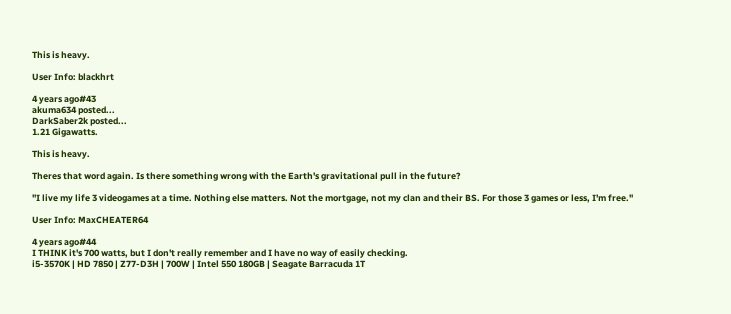This is heavy.

User Info: blackhrt

4 years ago#43
akuma634 posted...
DarkSaber2k posted...
1.21 Gigawatts.

This is heavy.

Theres that word again. Is there something wrong with the Earth's gravitational pull in the future?

"I live my life 3 videogames at a time. Nothing else matters. Not the mortgage, not my clan and their BS. For those 3 games or less, I'm free."

User Info: MaxCHEATER64

4 years ago#44
I THINK it's 700 watts, but I don't really remember and I have no way of easily checking.
i5-3570K | HD 7850 | Z77-D3H | 700W | Intel 550 180GB | Seagate Barracuda 1T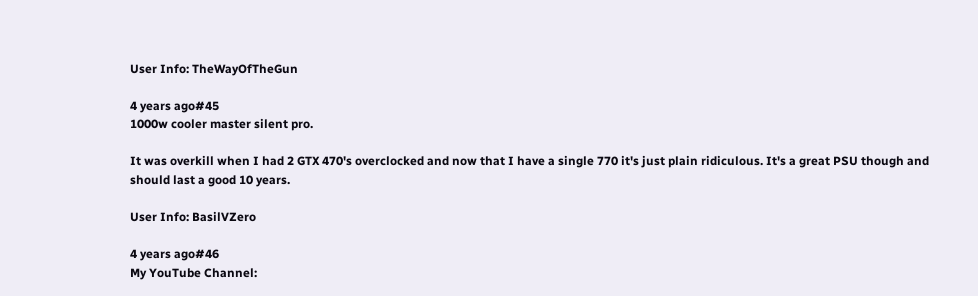User Info: TheWayOfTheGun

4 years ago#45
1000w cooler master silent pro.

It was overkill when I had 2 GTX 470's overclocked and now that I have a single 770 it's just plain ridiculous. It's a great PSU though and should last a good 10 years.

User Info: BasilVZero

4 years ago#46
My YouTube Channel: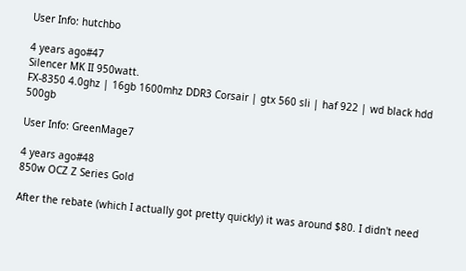User Info: hutchbo

4 years ago#47
Silencer MK II 950watt.
FX-8350 4.0ghz | 16gb 1600mhz DDR3 Corsair | gtx 560 sli | haf 922 | wd black hdd 500gb

User Info: GreenMage7

4 years ago#48
850w OCZ Z Series Gold

After the rebate (which I actually got pretty quickly) it was around $80. I didn't need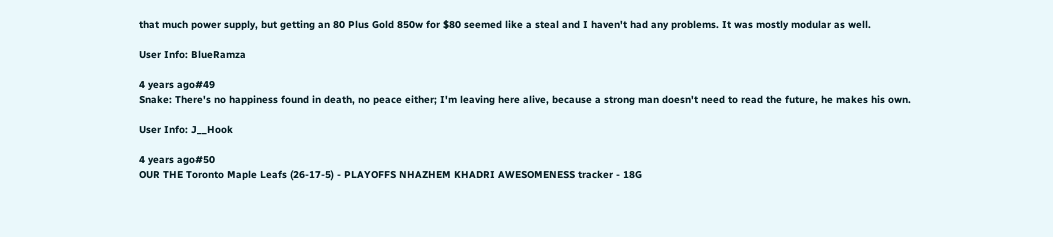that much power supply, but getting an 80 Plus Gold 850w for $80 seemed like a steal and I haven't had any problems. It was mostly modular as well.

User Info: BlueRamza

4 years ago#49
Snake: There's no happiness found in death, no peace either; I'm leaving here alive, because a strong man doesn't need to read the future, he makes his own.

User Info: J__Hook

4 years ago#50
OUR THE Toronto Maple Leafs (26-17-5) - PLAYOFFS NHAZHEM KHADRI AWESOMENESS tracker - 18G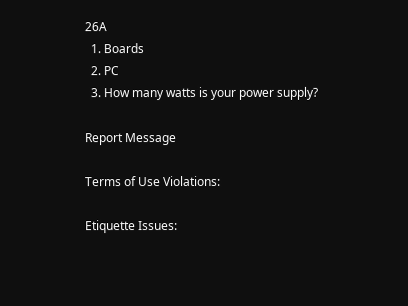26A
  1. Boards
  2. PC
  3. How many watts is your power supply?

Report Message

Terms of Use Violations:

Etiquette Issues: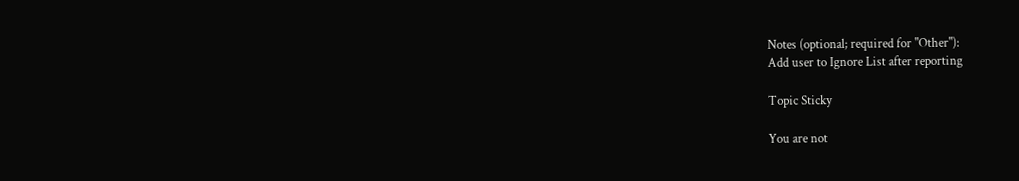Notes (optional; required for "Other"):
Add user to Ignore List after reporting

Topic Sticky

You are not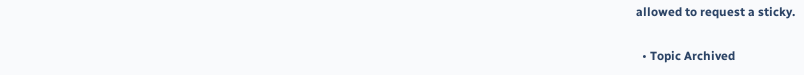allowed to request a sticky.

  • Topic Archived